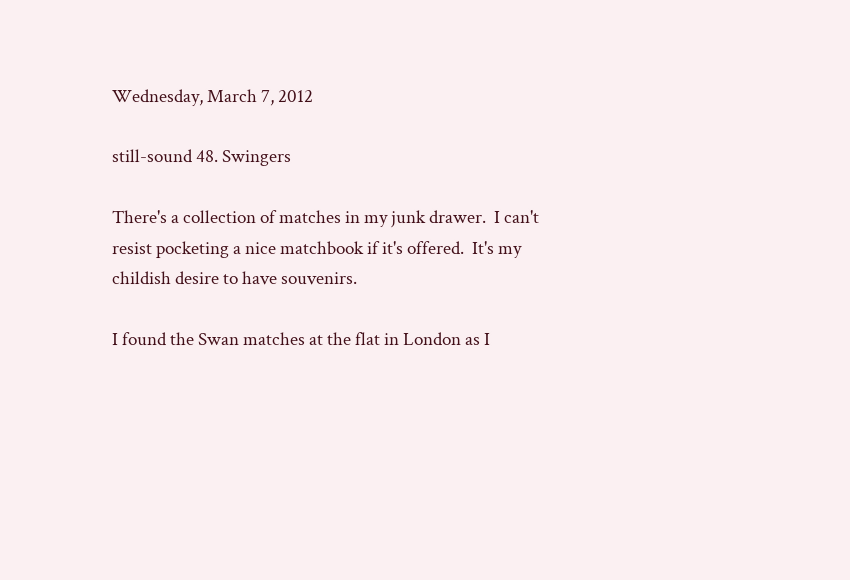Wednesday, March 7, 2012

still-sound 48. Swingers

There's a collection of matches in my junk drawer.  I can't resist pocketing a nice matchbook if it's offered.  It's my childish desire to have souvenirs.

I found the Swan matches at the flat in London as I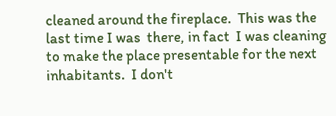cleaned around the fireplace.  This was the last time I was  there, in fact  I was cleaning to make the place presentable for the next inhabitants.  I don't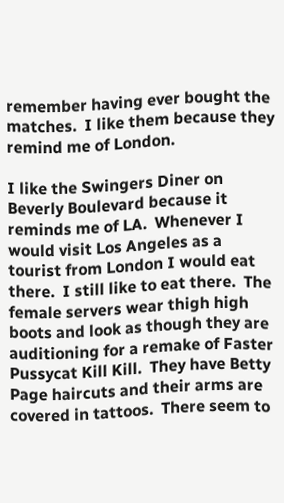remember having ever bought the matches.  I like them because they remind me of London.

I like the Swingers Diner on Beverly Boulevard because it reminds me of LA.  Whenever I would visit Los Angeles as a tourist from London I would eat there.  I still like to eat there.  The female servers wear thigh high boots and look as though they are auditioning for a remake of Faster Pussycat Kill Kill.  They have Betty Page haircuts and their arms are covered in tattoos.  There seem to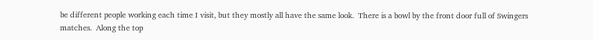be different people working each time I visit, but they mostly all have the same look.  There is a bowl by the front door full of Swingers matches.  Along the top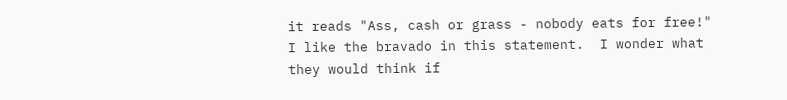it reads "Ass, cash or grass - nobody eats for free!"  I like the bravado in this statement.  I wonder what they would think if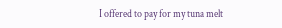I offered to pay for my tuna melt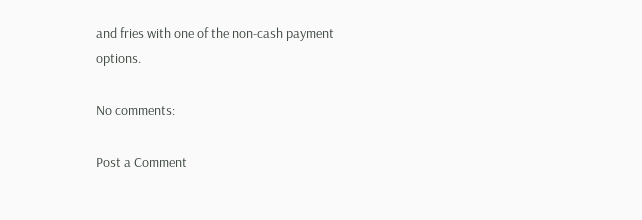and fries with one of the non-cash payment options.

No comments:

Post a Comment